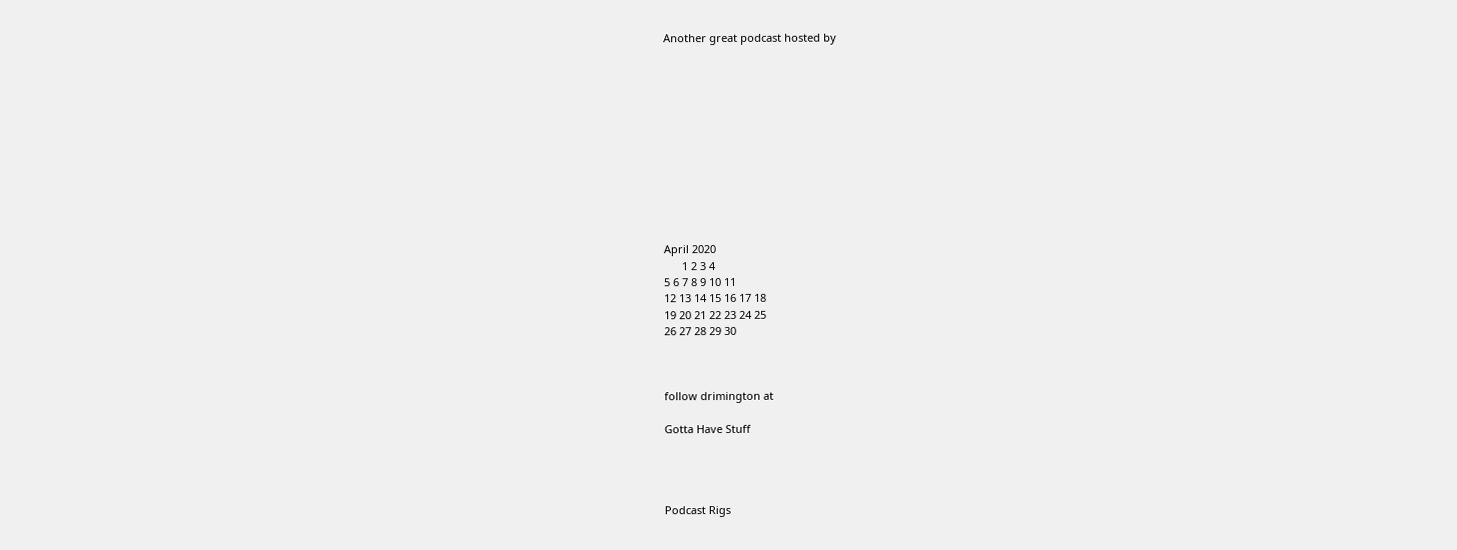Another great podcast hosted by












April 2020
      1 2 3 4
5 6 7 8 9 10 11
12 13 14 15 16 17 18
19 20 21 22 23 24 25
26 27 28 29 30



follow drimington at

Gotta Have Stuff




Podcast Rigs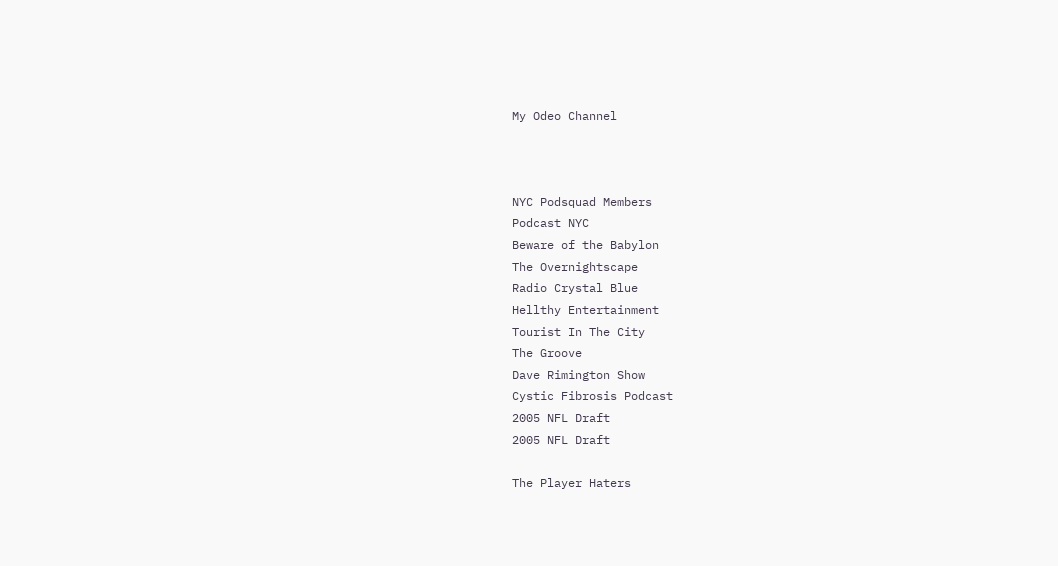My Odeo Channel



NYC Podsquad Members
Podcast NYC
Beware of the Babylon
The Overnightscape
Radio Crystal Blue
Hellthy Entertainment
Tourist In The City
The Groove
Dave Rimington Show
Cystic Fibrosis Podcast
2005 NFL Draft
2005 NFL Draft

The Player Haters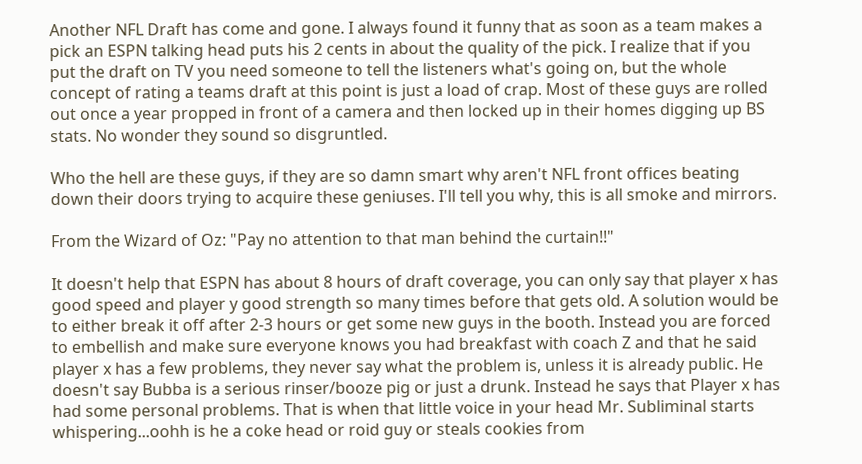Another NFL Draft has come and gone. I always found it funny that as soon as a team makes a pick an ESPN talking head puts his 2 cents in about the quality of the pick. I realize that if you put the draft on TV you need someone to tell the listeners what's going on, but the whole concept of rating a teams draft at this point is just a load of crap. Most of these guys are rolled out once a year propped in front of a camera and then locked up in their homes digging up BS stats. No wonder they sound so disgruntled.

Who the hell are these guys, if they are so damn smart why aren't NFL front offices beating down their doors trying to acquire these geniuses. I'll tell you why, this is all smoke and mirrors.

From the Wizard of Oz: "Pay no attention to that man behind the curtain!!"

It doesn't help that ESPN has about 8 hours of draft coverage, you can only say that player x has good speed and player y good strength so many times before that gets old. A solution would be to either break it off after 2-3 hours or get some new guys in the booth. Instead you are forced to embellish and make sure everyone knows you had breakfast with coach Z and that he said player x has a few problems, they never say what the problem is, unless it is already public. He doesn't say Bubba is a serious rinser/booze pig or just a drunk. Instead he says that Player x has had some personal problems. That is when that little voice in your head Mr. Subliminal starts whispering...oohh is he a coke head or roid guy or steals cookies from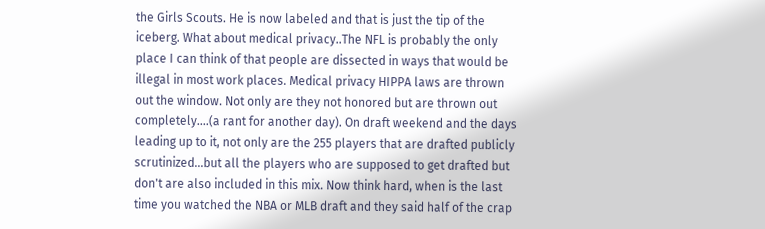the Girls Scouts. He is now labeled and that is just the tip of the iceberg. What about medical privacy..The NFL is probably the only place I can think of that people are dissected in ways that would be illegal in most work places. Medical privacy HIPPA laws are thrown out the window. Not only are they not honored but are thrown out completely....(a rant for another day). On draft weekend and the days leading up to it, not only are the 255 players that are drafted publicly scrutinized...but all the players who are supposed to get drafted but don't are also included in this mix. Now think hard, when is the last time you watched the NBA or MLB draft and they said half of the crap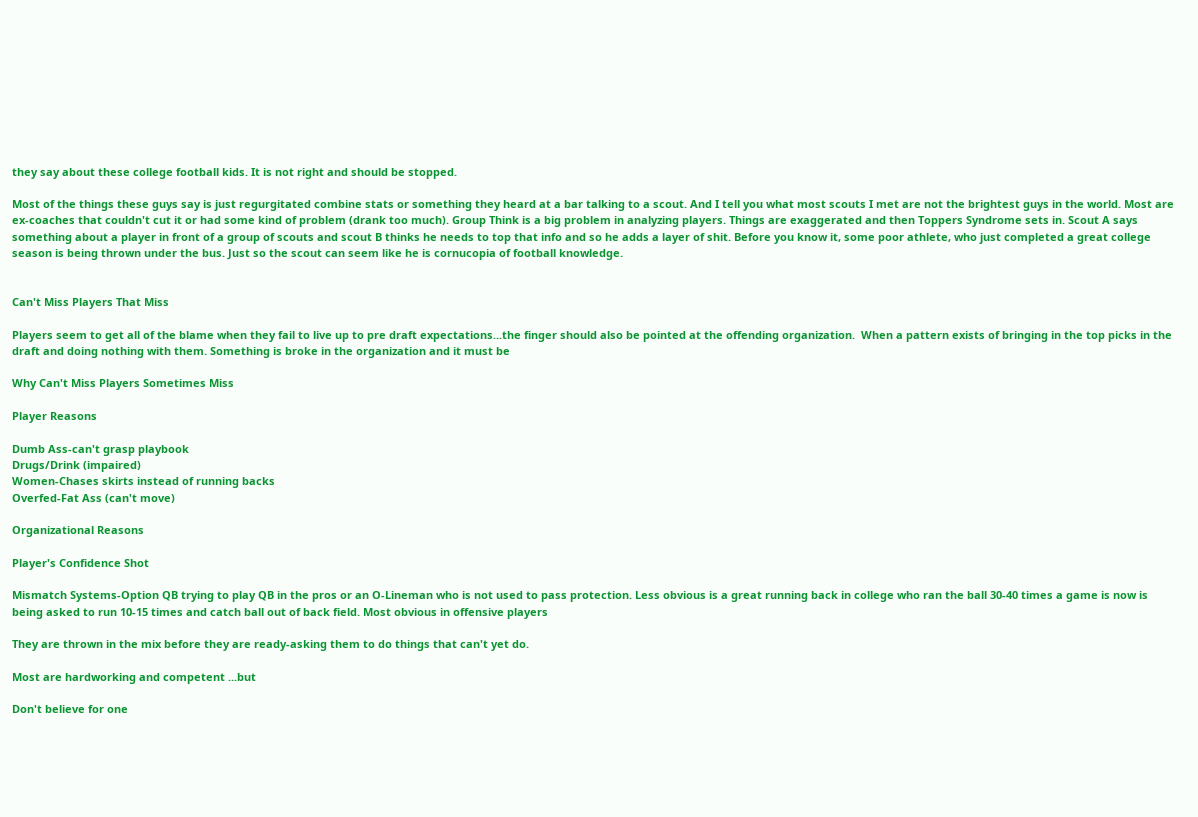they say about these college football kids. It is not right and should be stopped.

Most of the things these guys say is just regurgitated combine stats or something they heard at a bar talking to a scout. And I tell you what most scouts I met are not the brightest guys in the world. Most are ex-coaches that couldn't cut it or had some kind of problem (drank too much). Group Think is a big problem in analyzing players. Things are exaggerated and then Toppers Syndrome sets in. Scout A says something about a player in front of a group of scouts and scout B thinks he needs to top that info and so he adds a layer of shit. Before you know it, some poor athlete, who just completed a great college season is being thrown under the bus. Just so the scout can seem like he is cornucopia of football knowledge.


Can't Miss Players That Miss

Players seem to get all of the blame when they fail to live up to pre draft expectations...the finger should also be pointed at the offending organization.  When a pattern exists of bringing in the top picks in the draft and doing nothing with them. Something is broke in the organization and it must be

Why Can't Miss Players Sometimes Miss

Player Reasons

Dumb Ass-can't grasp playbook
Drugs/Drink (impaired)
Women-Chases skirts instead of running backs
Overfed-Fat Ass (can't move)

Organizational Reasons

Player's Confidence Shot

Mismatch Systems-Option QB trying to play QB in the pros or an O-Lineman who is not used to pass protection. Less obvious is a great running back in college who ran the ball 30-40 times a game is now is being asked to run 10-15 times and catch ball out of back field. Most obvious in offensive players

They are thrown in the mix before they are ready-asking them to do things that can't yet do.

Most are hardworking and competent ...but

Don't believe for one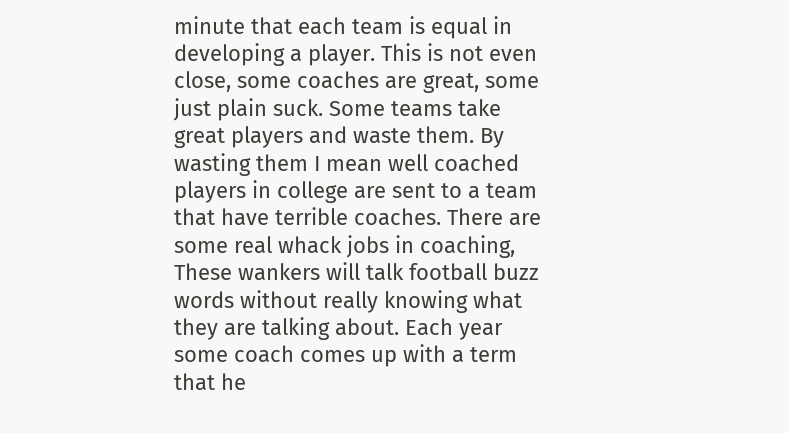minute that each team is equal in developing a player. This is not even close, some coaches are great, some just plain suck. Some teams take great players and waste them. By wasting them I mean well coached players in college are sent to a team that have terrible coaches. There are some real whack jobs in coaching, These wankers will talk football buzz words without really knowing what they are talking about. Each year some coach comes up with a term that he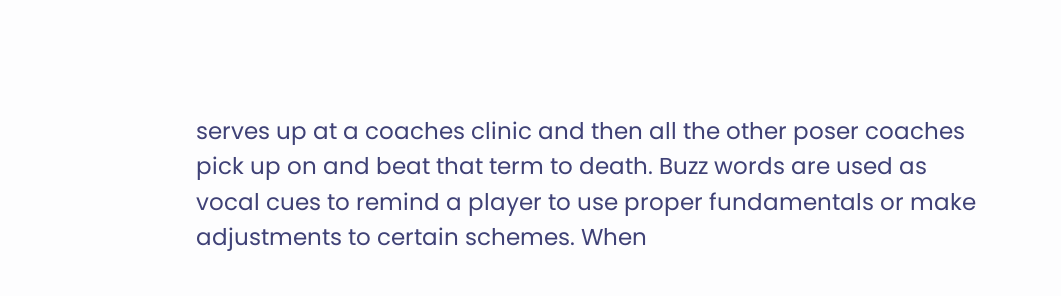serves up at a coaches clinic and then all the other poser coaches pick up on and beat that term to death. Buzz words are used as vocal cues to remind a player to use proper fundamentals or make adjustments to certain schemes. When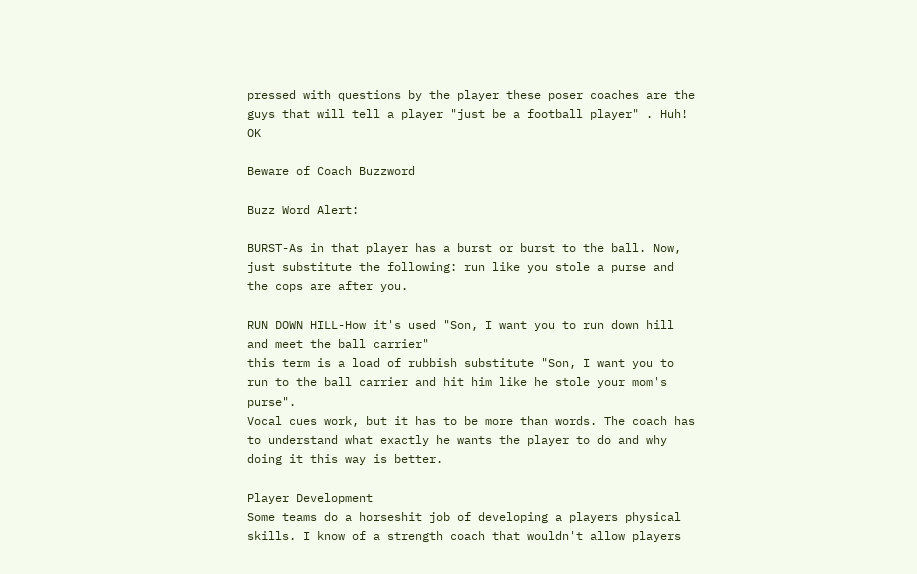pressed with questions by the player these poser coaches are the guys that will tell a player "just be a football player" . Huh! OK

Beware of Coach Buzzword

Buzz Word Alert:

BURST-As in that player has a burst or burst to the ball. Now, just substitute the following: run like you stole a purse and the cops are after you.

RUN DOWN HILL-How it's used "Son, I want you to run down hill and meet the ball carrier"
this term is a load of rubbish substitute "Son, I want you to run to the ball carrier and hit him like he stole your mom's purse".
Vocal cues work, but it has to be more than words. The coach has to understand what exactly he wants the player to do and why doing it this way is better.

Player Development
Some teams do a horseshit job of developing a players physical skills. I know of a strength coach that wouldn't allow players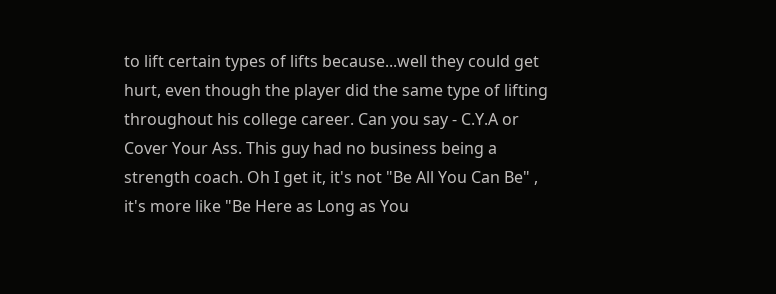to lift certain types of lifts because...well they could get hurt, even though the player did the same type of lifting throughout his college career. Can you say - C.Y.A or Cover Your Ass. This guy had no business being a strength coach. Oh I get it, it's not "Be All You Can Be" , it's more like "Be Here as Long as You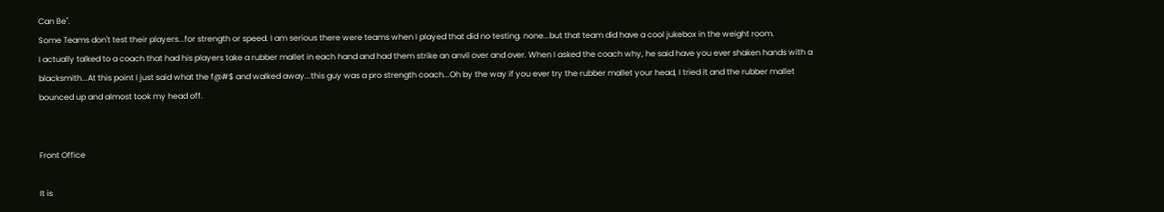Can Be".
Some Teams don't test their players...for strength or speed. I am serious there were teams when I played that did no testing. none...but that team did have a cool jukebox in the weight room.
I actually talked to a coach that had his players take a rubber mallet in each hand and had them strike an anvil over and over. When I asked the coach why, he said have you ever shaken hands with a blacksmith...At this point I just said what the f@#$ and walked away...this guy was a pro strength coach...Oh by the way if you ever try the rubber mallet your head, I tried it and the rubber mallet bounced up and almost took my head off.


Front Office

It is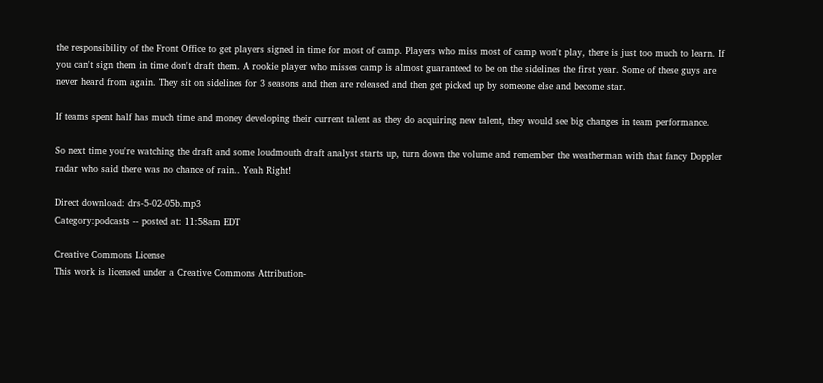the responsibility of the Front Office to get players signed in time for most of camp. Players who miss most of camp won't play, there is just too much to learn. If you can't sign them in time don't draft them. A rookie player who misses camp is almost guaranteed to be on the sidelines the first year. Some of these guys are never heard from again. They sit on sidelines for 3 seasons and then are released and then get picked up by someone else and become star.

If teams spent half has much time and money developing their current talent as they do acquiring new talent, they would see big changes in team performance.

So next time you're watching the draft and some loudmouth draft analyst starts up, turn down the volume and remember the weatherman with that fancy Doppler radar who said there was no chance of rain.. Yeah Right!

Direct download: drs-5-02-05b.mp3
Category:podcasts -- posted at: 11:58am EDT

Creative Commons License
This work is licensed under a Creative Commons Attribution-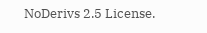NoDerivs 2.5 License.